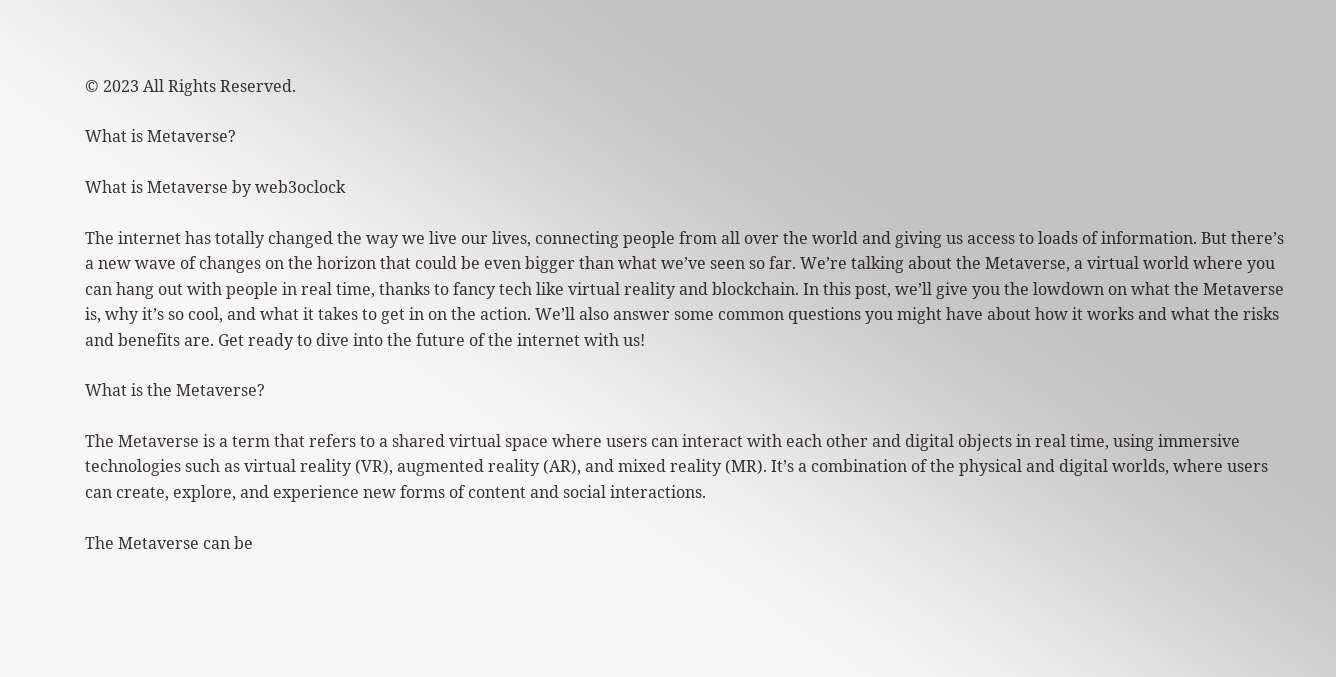© 2023 All Rights Reserved.

What is Metaverse?

What is Metaverse by web3oclock

The internet has totally changed the way we live our lives, connecting people from all over the world and giving us access to loads of information. But there’s a new wave of changes on the horizon that could be even bigger than what we’ve seen so far. We’re talking about the Metaverse, a virtual world where you can hang out with people in real time, thanks to fancy tech like virtual reality and blockchain. In this post, we’ll give you the lowdown on what the Metaverse is, why it’s so cool, and what it takes to get in on the action. We’ll also answer some common questions you might have about how it works and what the risks and benefits are. Get ready to dive into the future of the internet with us!

What is the Metaverse?

The Metaverse is a term that refers to a shared virtual space where users can interact with each other and digital objects in real time, using immersive technologies such as virtual reality (VR), augmented reality (AR), and mixed reality (MR). It’s a combination of the physical and digital worlds, where users can create, explore, and experience new forms of content and social interactions.

The Metaverse can be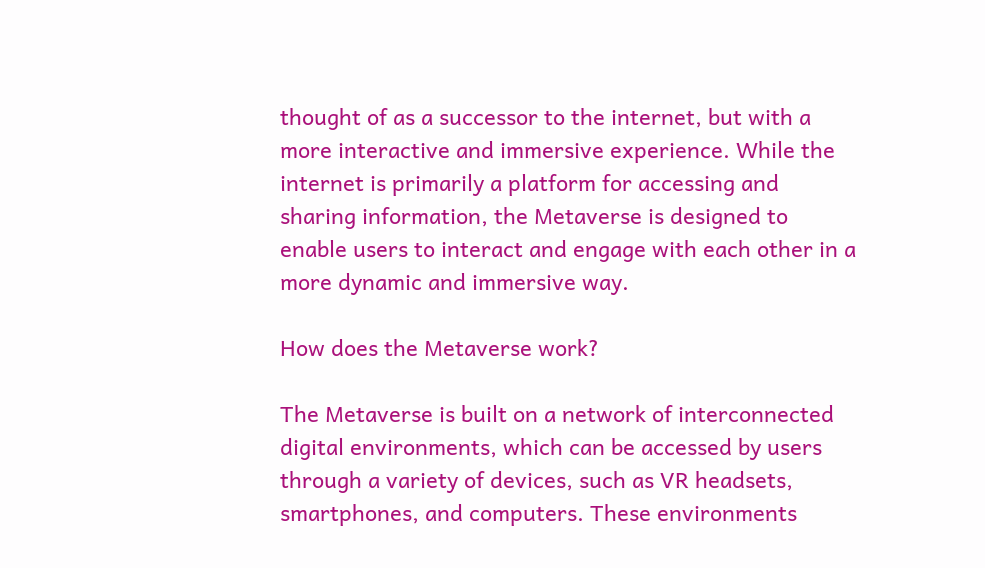thought of as a successor to the internet, but with a more interactive and immersive experience. While the internet is primarily a platform for accessing and sharing information, the Metaverse is designed to enable users to interact and engage with each other in a more dynamic and immersive way.

How does the Metaverse work?

The Metaverse is built on a network of interconnected digital environments, which can be accessed by users through a variety of devices, such as VR headsets, smartphones, and computers. These environments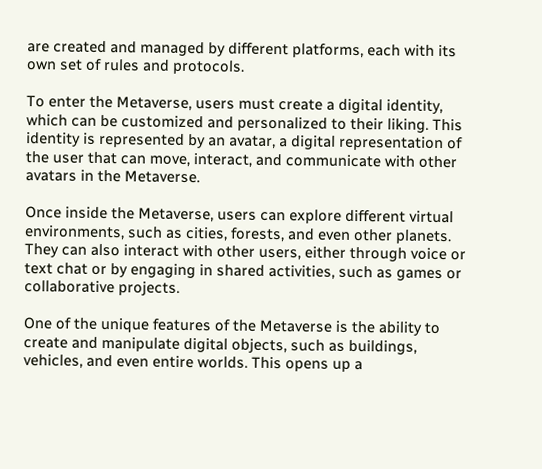are created and managed by different platforms, each with its own set of rules and protocols.

To enter the Metaverse, users must create a digital identity, which can be customized and personalized to their liking. This identity is represented by an avatar, a digital representation of the user that can move, interact, and communicate with other avatars in the Metaverse.

Once inside the Metaverse, users can explore different virtual environments, such as cities, forests, and even other planets. They can also interact with other users, either through voice or text chat or by engaging in shared activities, such as games or collaborative projects.

One of the unique features of the Metaverse is the ability to create and manipulate digital objects, such as buildings, vehicles, and even entire worlds. This opens up a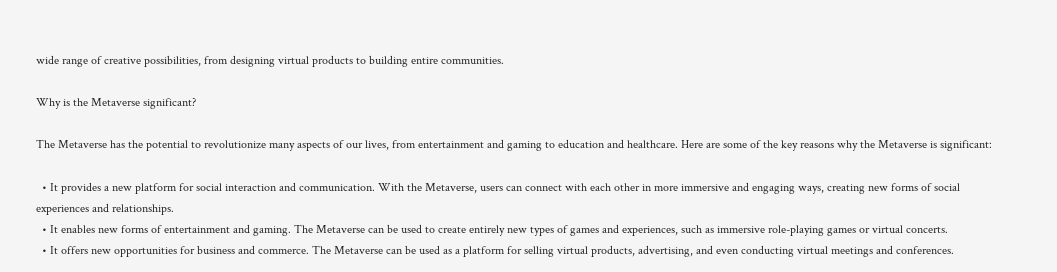wide range of creative possibilities, from designing virtual products to building entire communities.

Why is the Metaverse significant?

The Metaverse has the potential to revolutionize many aspects of our lives, from entertainment and gaming to education and healthcare. Here are some of the key reasons why the Metaverse is significant:

  • It provides a new platform for social interaction and communication. With the Metaverse, users can connect with each other in more immersive and engaging ways, creating new forms of social experiences and relationships.
  • It enables new forms of entertainment and gaming. The Metaverse can be used to create entirely new types of games and experiences, such as immersive role-playing games or virtual concerts.
  • It offers new opportunities for business and commerce. The Metaverse can be used as a platform for selling virtual products, advertising, and even conducting virtual meetings and conferences.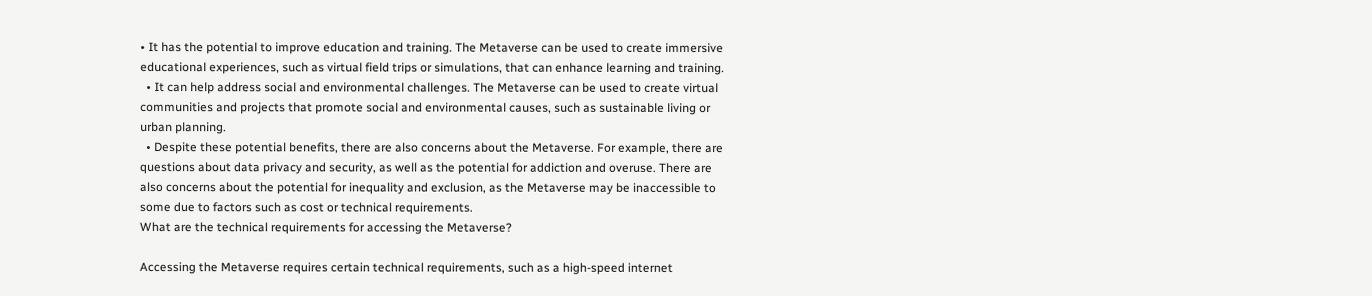• It has the potential to improve education and training. The Metaverse can be used to create immersive educational experiences, such as virtual field trips or simulations, that can enhance learning and training.
  • It can help address social and environmental challenges. The Metaverse can be used to create virtual communities and projects that promote social and environmental causes, such as sustainable living or urban planning.
  • Despite these potential benefits, there are also concerns about the Metaverse. For example, there are questions about data privacy and security, as well as the potential for addiction and overuse. There are also concerns about the potential for inequality and exclusion, as the Metaverse may be inaccessible to some due to factors such as cost or technical requirements.
What are the technical requirements for accessing the Metaverse?

Accessing the Metaverse requires certain technical requirements, such as a high-speed internet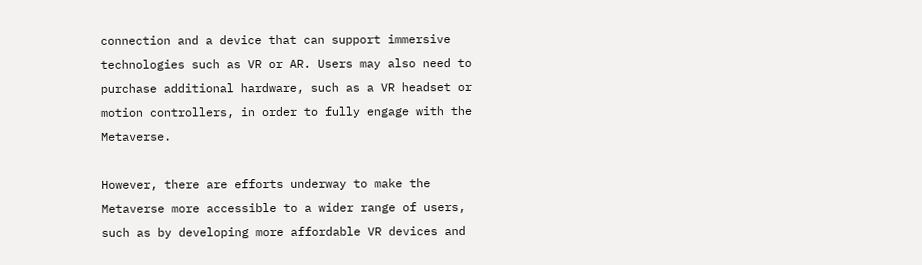connection and a device that can support immersive technologies such as VR or AR. Users may also need to purchase additional hardware, such as a VR headset or motion controllers, in order to fully engage with the Metaverse.

However, there are efforts underway to make the Metaverse more accessible to a wider range of users, such as by developing more affordable VR devices and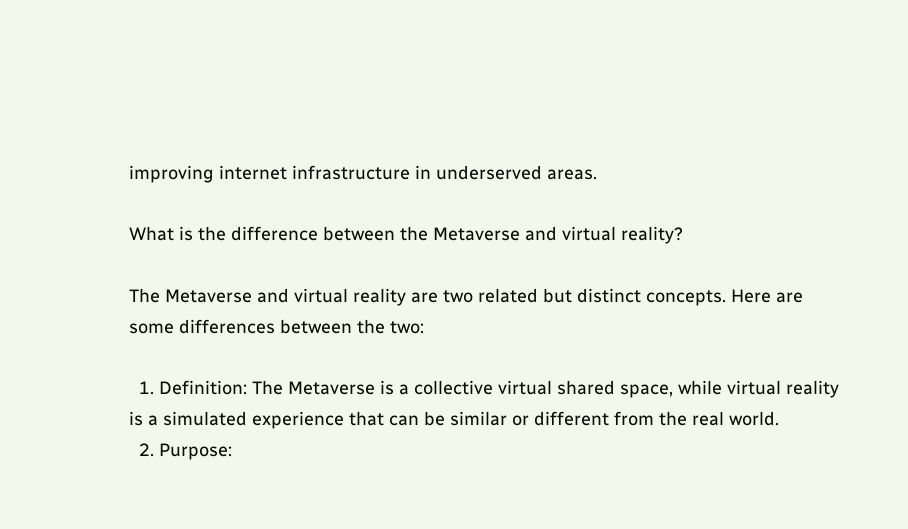improving internet infrastructure in underserved areas.

What is the difference between the Metaverse and virtual reality?

The Metaverse and virtual reality are two related but distinct concepts. Here are some differences between the two:

  1. Definition: The Metaverse is a collective virtual shared space, while virtual reality is a simulated experience that can be similar or different from the real world.
  2. Purpose: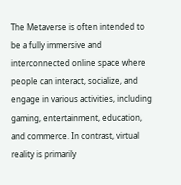The Metaverse is often intended to be a fully immersive and interconnected online space where people can interact, socialize, and engage in various activities, including gaming, entertainment, education, and commerce. In contrast, virtual reality is primarily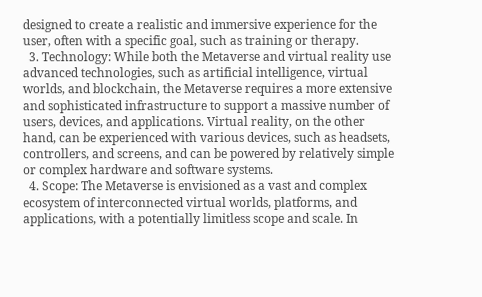designed to create a realistic and immersive experience for the user, often with a specific goal, such as training or therapy.
  3. Technology: While both the Metaverse and virtual reality use advanced technologies, such as artificial intelligence, virtual worlds, and blockchain, the Metaverse requires a more extensive and sophisticated infrastructure to support a massive number of users, devices, and applications. Virtual reality, on the other hand, can be experienced with various devices, such as headsets, controllers, and screens, and can be powered by relatively simple or complex hardware and software systems.
  4. Scope: The Metaverse is envisioned as a vast and complex ecosystem of interconnected virtual worlds, platforms, and applications, with a potentially limitless scope and scale. In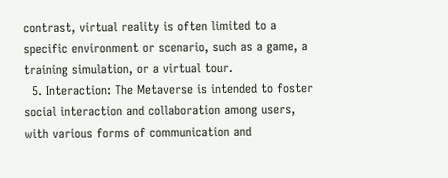contrast, virtual reality is often limited to a specific environment or scenario, such as a game, a training simulation, or a virtual tour.
  5. Interaction: The Metaverse is intended to foster social interaction and collaboration among users, with various forms of communication and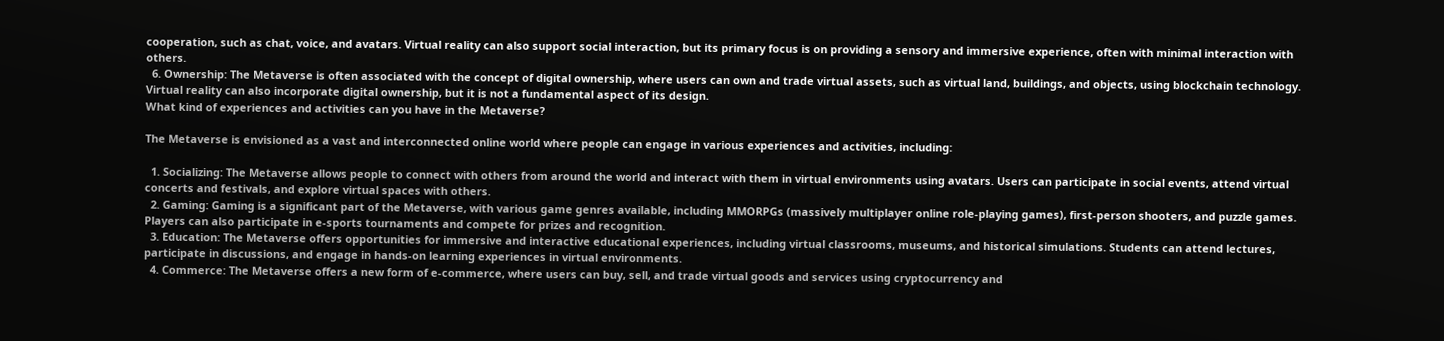cooperation, such as chat, voice, and avatars. Virtual reality can also support social interaction, but its primary focus is on providing a sensory and immersive experience, often with minimal interaction with others.
  6. Ownership: The Metaverse is often associated with the concept of digital ownership, where users can own and trade virtual assets, such as virtual land, buildings, and objects, using blockchain technology. Virtual reality can also incorporate digital ownership, but it is not a fundamental aspect of its design.
What kind of experiences and activities can you have in the Metaverse?

The Metaverse is envisioned as a vast and interconnected online world where people can engage in various experiences and activities, including:

  1. Socializing: The Metaverse allows people to connect with others from around the world and interact with them in virtual environments using avatars. Users can participate in social events, attend virtual concerts and festivals, and explore virtual spaces with others.
  2. Gaming: Gaming is a significant part of the Metaverse, with various game genres available, including MMORPGs (massively multiplayer online role-playing games), first-person shooters, and puzzle games. Players can also participate in e-sports tournaments and compete for prizes and recognition.
  3. Education: The Metaverse offers opportunities for immersive and interactive educational experiences, including virtual classrooms, museums, and historical simulations. Students can attend lectures, participate in discussions, and engage in hands-on learning experiences in virtual environments.
  4. Commerce: The Metaverse offers a new form of e-commerce, where users can buy, sell, and trade virtual goods and services using cryptocurrency and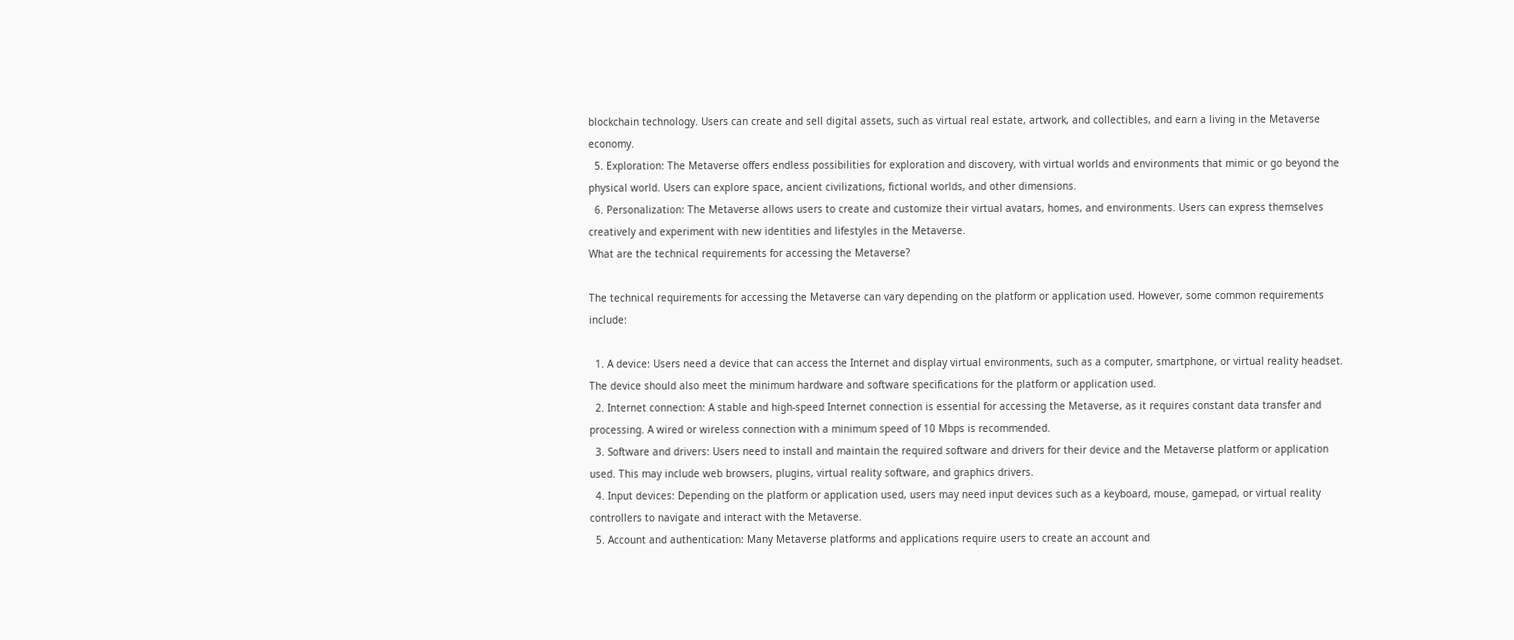blockchain technology. Users can create and sell digital assets, such as virtual real estate, artwork, and collectibles, and earn a living in the Metaverse economy.
  5. Exploration: The Metaverse offers endless possibilities for exploration and discovery, with virtual worlds and environments that mimic or go beyond the physical world. Users can explore space, ancient civilizations, fictional worlds, and other dimensions.
  6. Personalization: The Metaverse allows users to create and customize their virtual avatars, homes, and environments. Users can express themselves creatively and experiment with new identities and lifestyles in the Metaverse.
What are the technical requirements for accessing the Metaverse?

The technical requirements for accessing the Metaverse can vary depending on the platform or application used. However, some common requirements include:

  1. A device: Users need a device that can access the Internet and display virtual environments, such as a computer, smartphone, or virtual reality headset. The device should also meet the minimum hardware and software specifications for the platform or application used.
  2. Internet connection: A stable and high-speed Internet connection is essential for accessing the Metaverse, as it requires constant data transfer and processing. A wired or wireless connection with a minimum speed of 10 Mbps is recommended.
  3. Software and drivers: Users need to install and maintain the required software and drivers for their device and the Metaverse platform or application used. This may include web browsers, plugins, virtual reality software, and graphics drivers.
  4. Input devices: Depending on the platform or application used, users may need input devices such as a keyboard, mouse, gamepad, or virtual reality controllers to navigate and interact with the Metaverse.
  5. Account and authentication: Many Metaverse platforms and applications require users to create an account and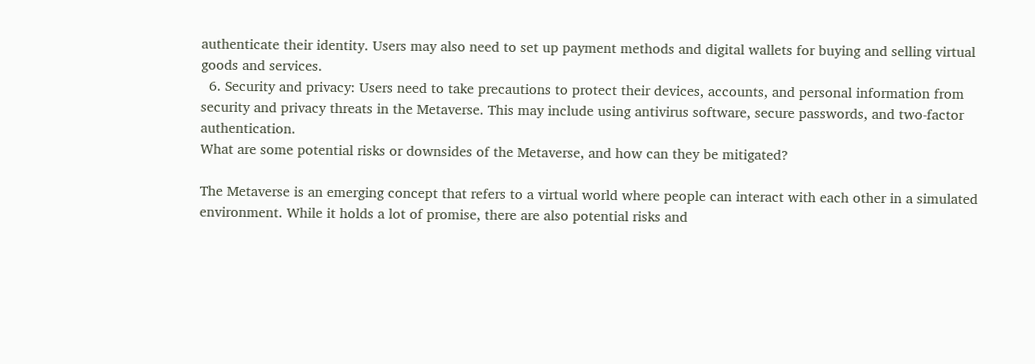authenticate their identity. Users may also need to set up payment methods and digital wallets for buying and selling virtual goods and services.
  6. Security and privacy: Users need to take precautions to protect their devices, accounts, and personal information from security and privacy threats in the Metaverse. This may include using antivirus software, secure passwords, and two-factor authentication.
What are some potential risks or downsides of the Metaverse, and how can they be mitigated?

The Metaverse is an emerging concept that refers to a virtual world where people can interact with each other in a simulated environment. While it holds a lot of promise, there are also potential risks and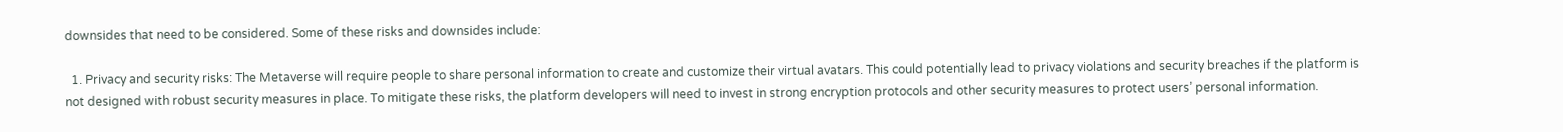downsides that need to be considered. Some of these risks and downsides include:

  1. Privacy and security risks: The Metaverse will require people to share personal information to create and customize their virtual avatars. This could potentially lead to privacy violations and security breaches if the platform is not designed with robust security measures in place. To mitigate these risks, the platform developers will need to invest in strong encryption protocols and other security measures to protect users’ personal information.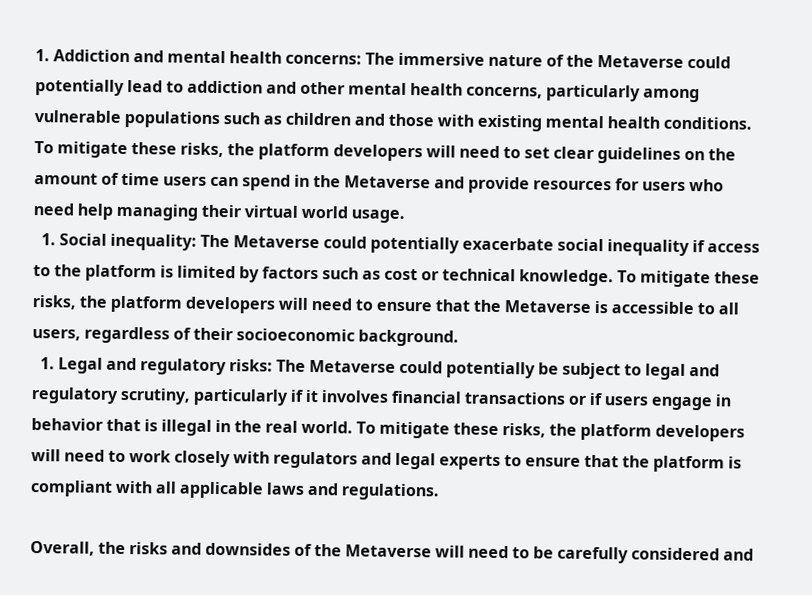1. Addiction and mental health concerns: The immersive nature of the Metaverse could potentially lead to addiction and other mental health concerns, particularly among vulnerable populations such as children and those with existing mental health conditions. To mitigate these risks, the platform developers will need to set clear guidelines on the amount of time users can spend in the Metaverse and provide resources for users who need help managing their virtual world usage.
  1. Social inequality: The Metaverse could potentially exacerbate social inequality if access to the platform is limited by factors such as cost or technical knowledge. To mitigate these risks, the platform developers will need to ensure that the Metaverse is accessible to all users, regardless of their socioeconomic background.
  1. Legal and regulatory risks: The Metaverse could potentially be subject to legal and regulatory scrutiny, particularly if it involves financial transactions or if users engage in behavior that is illegal in the real world. To mitigate these risks, the platform developers will need to work closely with regulators and legal experts to ensure that the platform is compliant with all applicable laws and regulations.

Overall, the risks and downsides of the Metaverse will need to be carefully considered and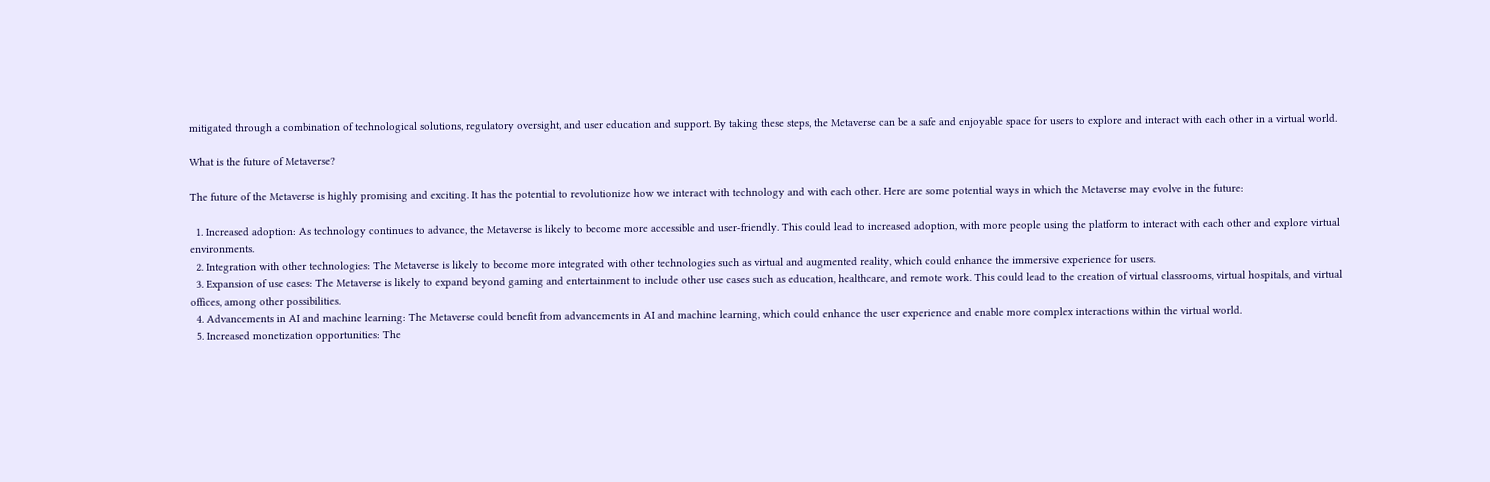mitigated through a combination of technological solutions, regulatory oversight, and user education and support. By taking these steps, the Metaverse can be a safe and enjoyable space for users to explore and interact with each other in a virtual world.

What is the future of Metaverse?

The future of the Metaverse is highly promising and exciting. It has the potential to revolutionize how we interact with technology and with each other. Here are some potential ways in which the Metaverse may evolve in the future:

  1. Increased adoption: As technology continues to advance, the Metaverse is likely to become more accessible and user-friendly. This could lead to increased adoption, with more people using the platform to interact with each other and explore virtual environments.
  2. Integration with other technologies: The Metaverse is likely to become more integrated with other technologies such as virtual and augmented reality, which could enhance the immersive experience for users.
  3. Expansion of use cases: The Metaverse is likely to expand beyond gaming and entertainment to include other use cases such as education, healthcare, and remote work. This could lead to the creation of virtual classrooms, virtual hospitals, and virtual offices, among other possibilities.
  4. Advancements in AI and machine learning: The Metaverse could benefit from advancements in AI and machine learning, which could enhance the user experience and enable more complex interactions within the virtual world.
  5. Increased monetization opportunities: The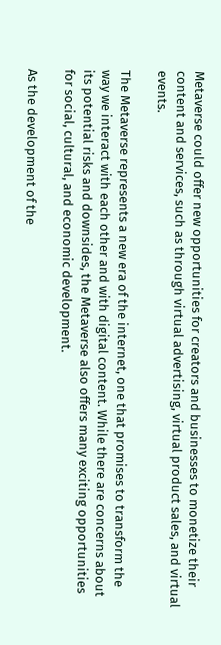Metaverse could offer new opportunities for creators and businesses to monetize their content and services, such as through virtual advertising, virtual product sales, and virtual events.

The Metaverse represents a new era of the internet, one that promises to transform the way we interact with each other and with digital content. While there are concerns about its potential risks and downsides, the Metaverse also offers many exciting opportunities for social, cultural, and economic development.

As the development of the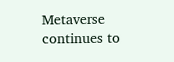Metaverse continues to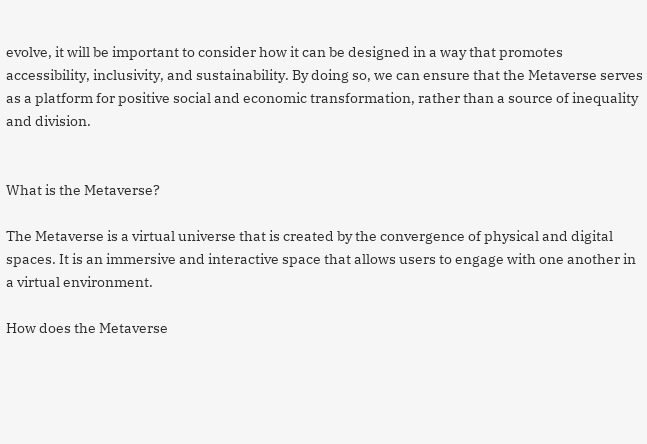evolve, it will be important to consider how it can be designed in a way that promotes accessibility, inclusivity, and sustainability. By doing so, we can ensure that the Metaverse serves as a platform for positive social and economic transformation, rather than a source of inequality and division.


What is the Metaverse?

The Metaverse is a virtual universe that is created by the convergence of physical and digital spaces. It is an immersive and interactive space that allows users to engage with one another in a virtual environment.

How does the Metaverse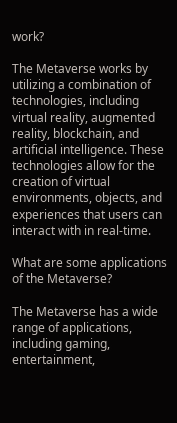work?

The Metaverse works by utilizing a combination of technologies, including virtual reality, augmented reality, blockchain, and artificial intelligence. These technologies allow for the creation of virtual environments, objects, and experiences that users can interact with in real-time.

What are some applications of the Metaverse?

The Metaverse has a wide range of applications, including gaming, entertainment,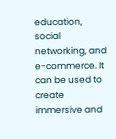education, social networking, and e-commerce. It can be used to create immersive and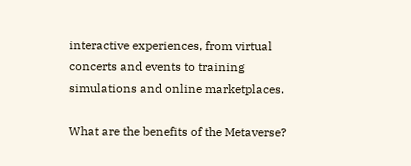interactive experiences, from virtual concerts and events to training simulations and online marketplaces.

What are the benefits of the Metaverse?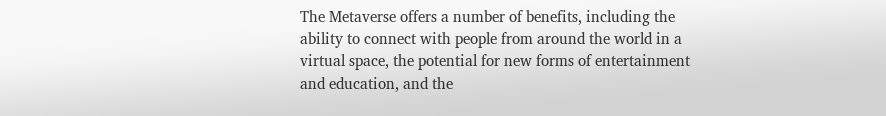The Metaverse offers a number of benefits, including the ability to connect with people from around the world in a virtual space, the potential for new forms of entertainment and education, and the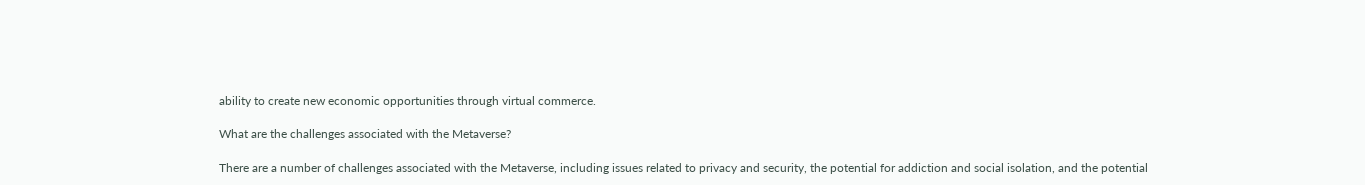ability to create new economic opportunities through virtual commerce.

What are the challenges associated with the Metaverse?

There are a number of challenges associated with the Metaverse, including issues related to privacy and security, the potential for addiction and social isolation, and the potential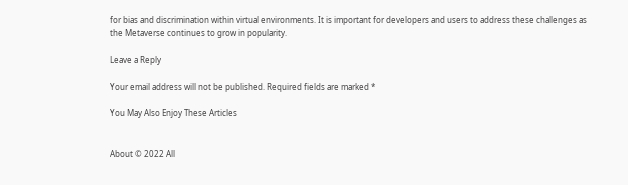for bias and discrimination within virtual environments. It is important for developers and users to address these challenges as the Metaverse continues to grow in popularity.

Leave a Reply

Your email address will not be published. Required fields are marked *

You May Also Enjoy These Articles


About © 2022 All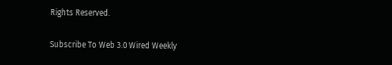Rights Reserved.

Subscribe To Web 3.0 Wired Weekly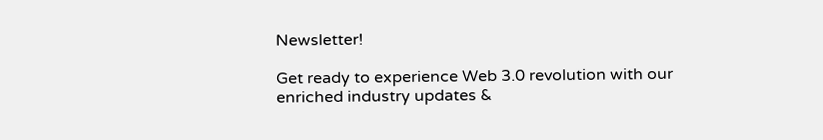Newsletter!

Get ready to experience Web 3.0 revolution with our enriched industry updates &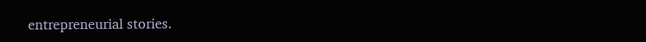entrepreneurial stories.